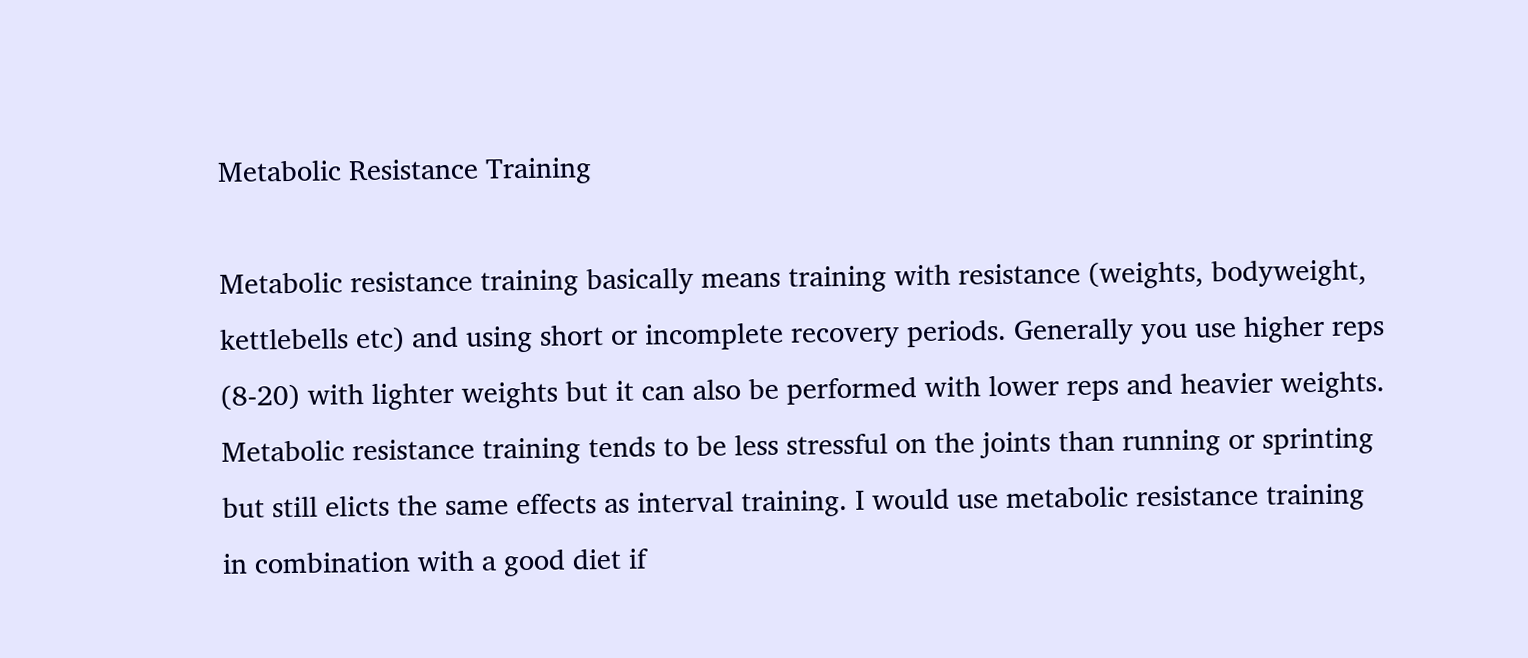Metabolic Resistance Training

Metabolic resistance training basically means training with resistance (weights, bodyweight, kettlebells etc) and using short or incomplete recovery periods. Generally you use higher reps (8-20) with lighter weights but it can also be performed with lower reps and heavier weights. Metabolic resistance training tends to be less stressful on the joints than running or sprinting but still elicts the same effects as interval training. I would use metabolic resistance training in combination with a good diet if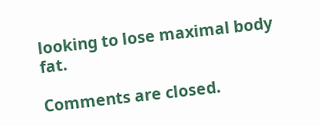looking to lose maximal body fat.

Comments are closed.